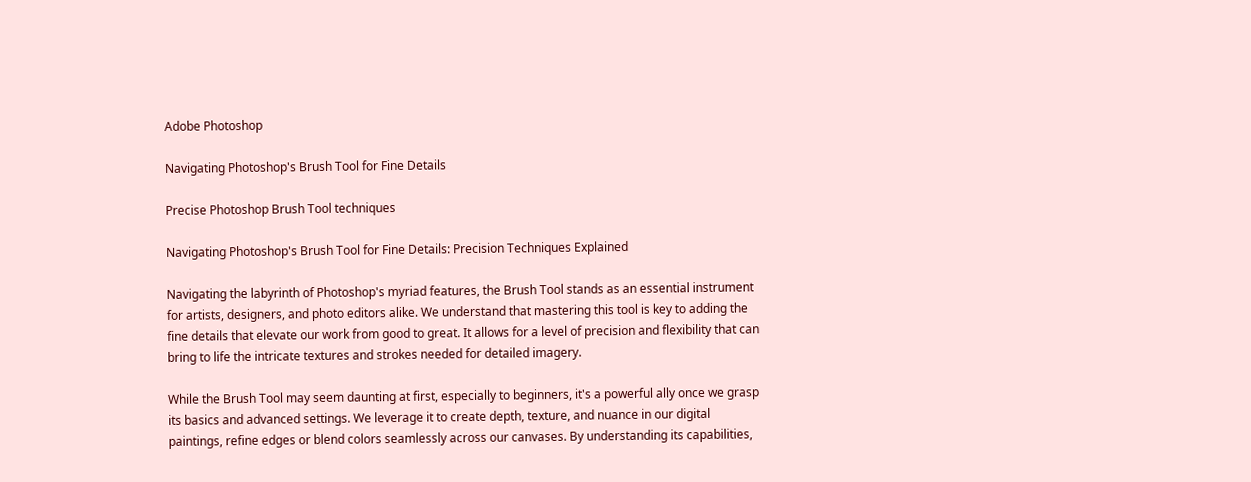Adobe Photoshop

Navigating Photoshop's Brush Tool for Fine Details

Precise Photoshop Brush Tool techniques

Navigating Photoshop's Brush Tool for Fine Details: Precision Techniques Explained

Navigating the labyrinth of Photoshop's myriad features, the Brush Tool stands as an essential instrument for artists, designers, and photo editors alike. We understand that mastering this tool is key to adding the fine details that elevate our work from good to great. It allows for a level of precision and flexibility that can bring to life the intricate textures and strokes needed for detailed imagery.

While the Brush Tool may seem daunting at first, especially to beginners, it's a powerful ally once we grasp its basics and advanced settings. We leverage it to create depth, texture, and nuance in our digital paintings, refine edges or blend colors seamlessly across our canvases. By understanding its capabilities,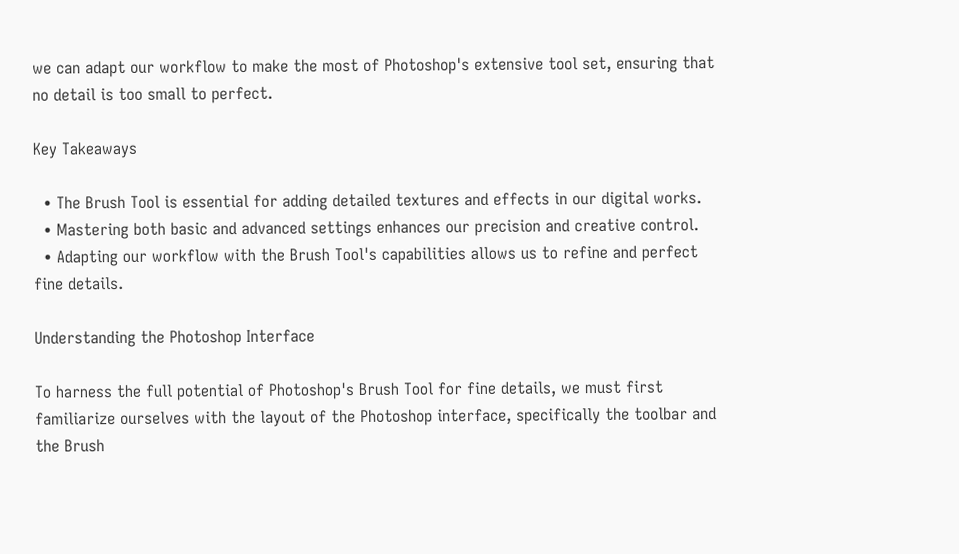we can adapt our workflow to make the most of Photoshop's extensive tool set, ensuring that no detail is too small to perfect.

Key Takeaways

  • The Brush Tool is essential for adding detailed textures and effects in our digital works.
  • Mastering both basic and advanced settings enhances our precision and creative control.
  • Adapting our workflow with the Brush Tool's capabilities allows us to refine and perfect fine details.

Understanding the Photoshop Interface

To harness the full potential of Photoshop's Brush Tool for fine details, we must first familiarize ourselves with the layout of the Photoshop interface, specifically the toolbar and the Brush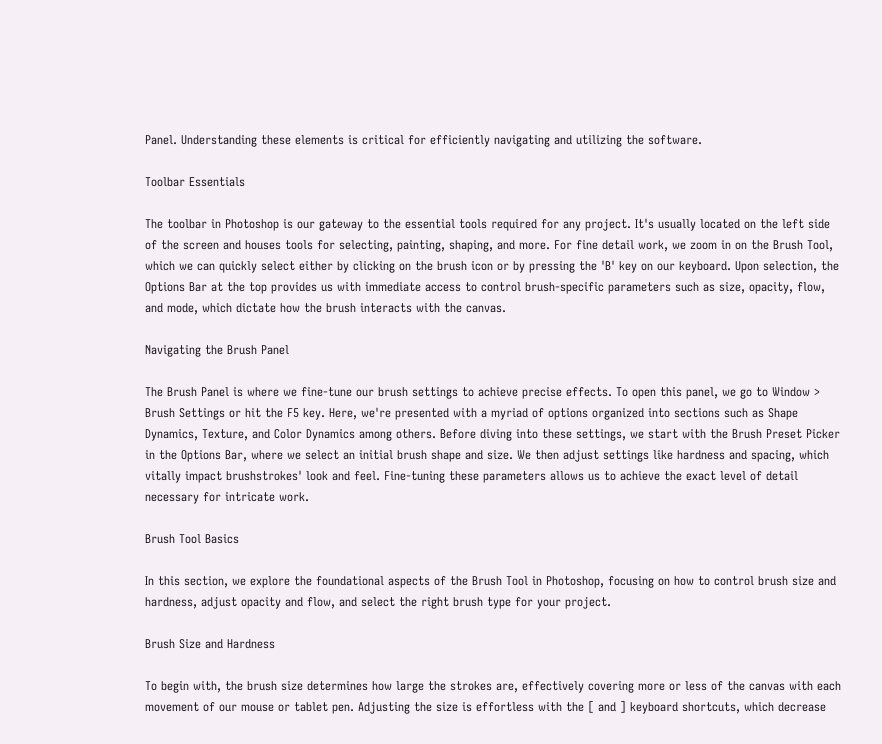Panel. Understanding these elements is critical for efficiently navigating and utilizing the software.

Toolbar Essentials

The toolbar in Photoshop is our gateway to the essential tools required for any project. It's usually located on the left side of the screen and houses tools for selecting, painting, shaping, and more. For fine detail work, we zoom in on the Brush Tool, which we can quickly select either by clicking on the brush icon or by pressing the 'B' key on our keyboard. Upon selection, the Options Bar at the top provides us with immediate access to control brush-specific parameters such as size, opacity, flow, and mode, which dictate how the brush interacts with the canvas.

Navigating the Brush Panel

The Brush Panel is where we fine-tune our brush settings to achieve precise effects. To open this panel, we go to Window > Brush Settings or hit the F5 key. Here, we're presented with a myriad of options organized into sections such as Shape Dynamics, Texture, and Color Dynamics among others. Before diving into these settings, we start with the Brush Preset Picker in the Options Bar, where we select an initial brush shape and size. We then adjust settings like hardness and spacing, which vitally impact brushstrokes' look and feel. Fine-tuning these parameters allows us to achieve the exact level of detail necessary for intricate work.

Brush Tool Basics

In this section, we explore the foundational aspects of the Brush Tool in Photoshop, focusing on how to control brush size and hardness, adjust opacity and flow, and select the right brush type for your project.

Brush Size and Hardness

To begin with, the brush size determines how large the strokes are, effectively covering more or less of the canvas with each movement of our mouse or tablet pen. Adjusting the size is effortless with the [ and ] keyboard shortcuts, which decrease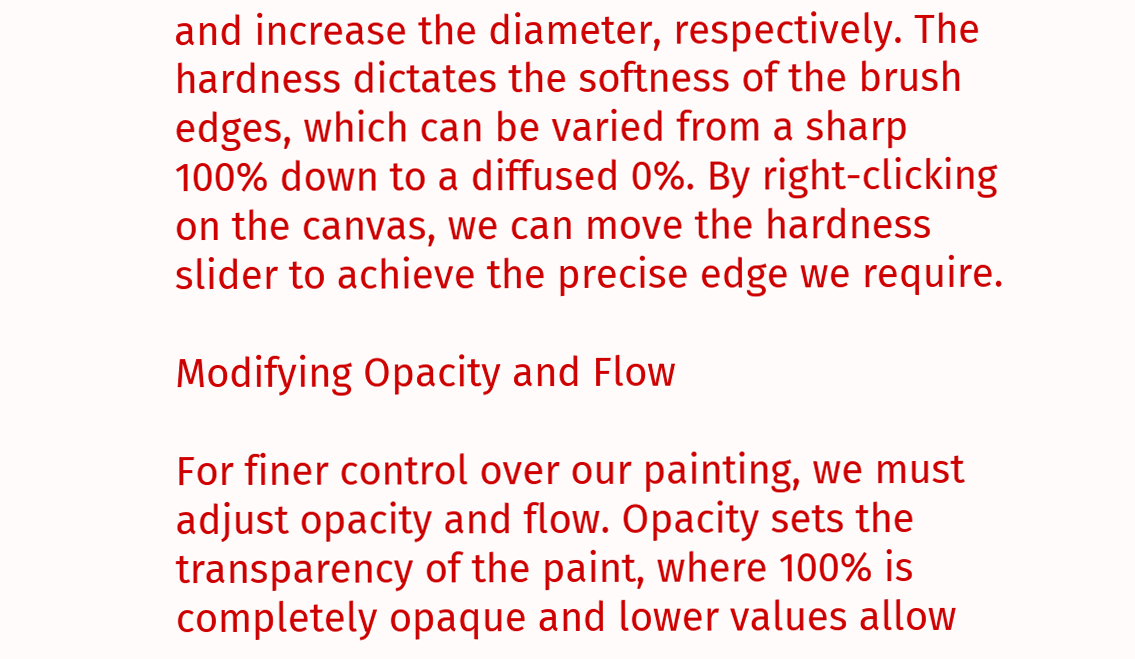and increase the diameter, respectively. The hardness dictates the softness of the brush edges, which can be varied from a sharp 100% down to a diffused 0%. By right-clicking on the canvas, we can move the hardness slider to achieve the precise edge we require.

Modifying Opacity and Flow

For finer control over our painting, we must adjust opacity and flow. Opacity sets the transparency of the paint, where 100% is completely opaque and lower values allow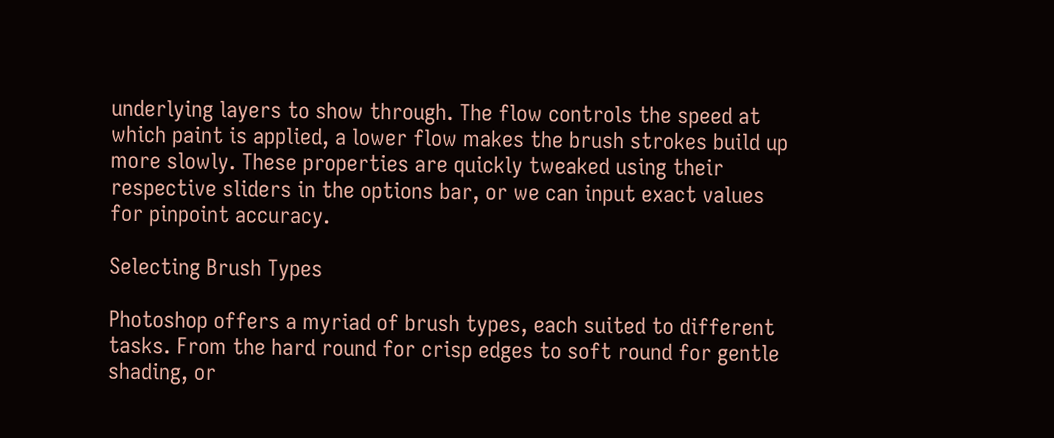underlying layers to show through. The flow controls the speed at which paint is applied, a lower flow makes the brush strokes build up more slowly. These properties are quickly tweaked using their respective sliders in the options bar, or we can input exact values for pinpoint accuracy.

Selecting Brush Types

Photoshop offers a myriad of brush types, each suited to different tasks. From the hard round for crisp edges to soft round for gentle shading, or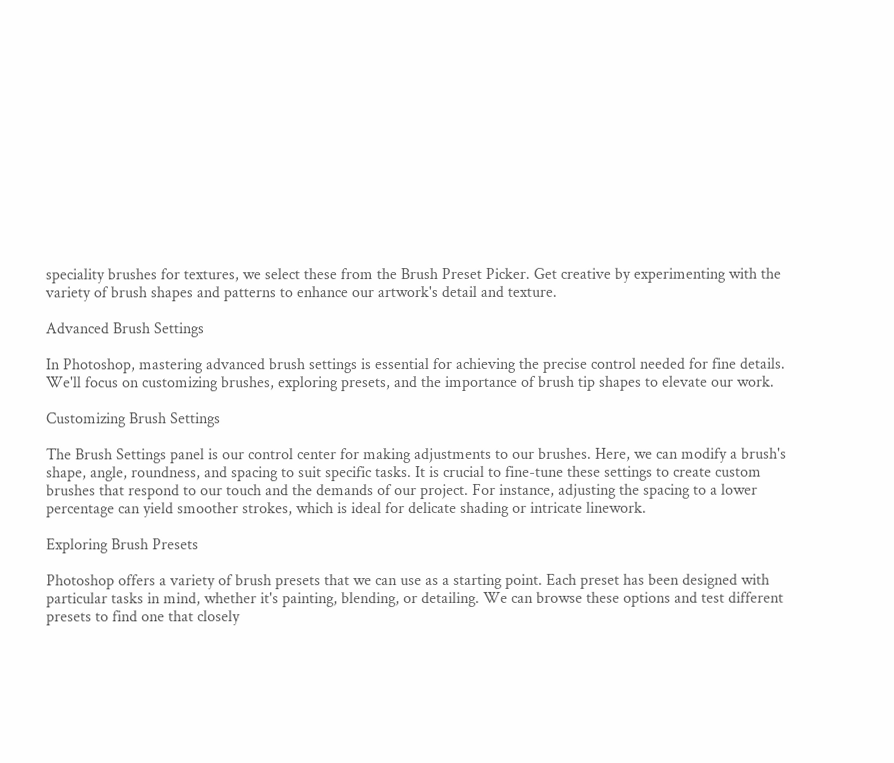speciality brushes for textures, we select these from the Brush Preset Picker. Get creative by experimenting with the variety of brush shapes and patterns to enhance our artwork's detail and texture.

Advanced Brush Settings

In Photoshop, mastering advanced brush settings is essential for achieving the precise control needed for fine details. We'll focus on customizing brushes, exploring presets, and the importance of brush tip shapes to elevate our work.

Customizing Brush Settings

The Brush Settings panel is our control center for making adjustments to our brushes. Here, we can modify a brush's shape, angle, roundness, and spacing to suit specific tasks. It is crucial to fine-tune these settings to create custom brushes that respond to our touch and the demands of our project. For instance, adjusting the spacing to a lower percentage can yield smoother strokes, which is ideal for delicate shading or intricate linework.

Exploring Brush Presets

Photoshop offers a variety of brush presets that we can use as a starting point. Each preset has been designed with particular tasks in mind, whether it's painting, blending, or detailing. We can browse these options and test different presets to find one that closely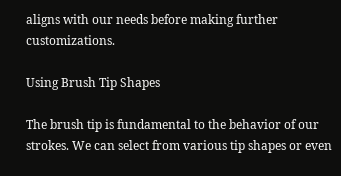aligns with our needs before making further customizations.

Using Brush Tip Shapes

The brush tip is fundamental to the behavior of our strokes. We can select from various tip shapes or even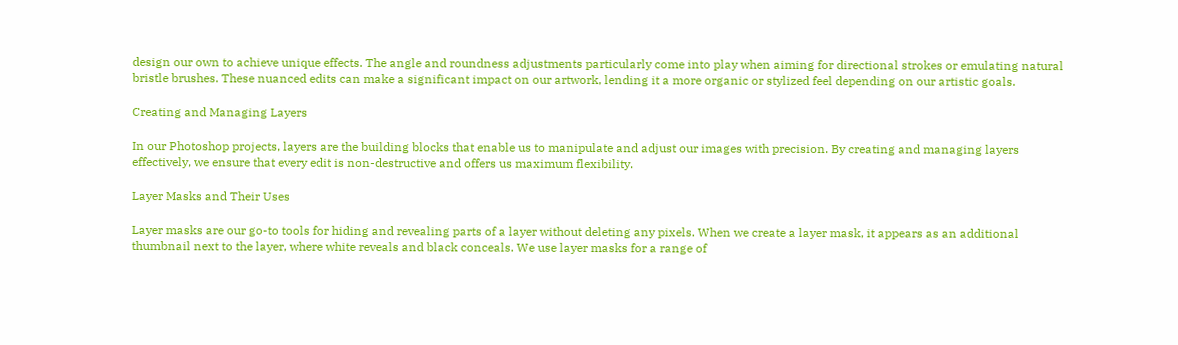design our own to achieve unique effects. The angle and roundness adjustments particularly come into play when aiming for directional strokes or emulating natural bristle brushes. These nuanced edits can make a significant impact on our artwork, lending it a more organic or stylized feel depending on our artistic goals.

Creating and Managing Layers

In our Photoshop projects, layers are the building blocks that enable us to manipulate and adjust our images with precision. By creating and managing layers effectively, we ensure that every edit is non-destructive and offers us maximum flexibility.

Layer Masks and Their Uses

Layer masks are our go-to tools for hiding and revealing parts of a layer without deleting any pixels. When we create a layer mask, it appears as an additional thumbnail next to the layer, where white reveals and black conceals. We use layer masks for a range of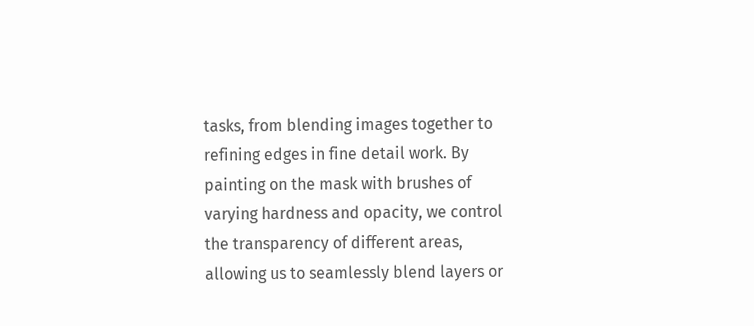tasks, from blending images together to refining edges in fine detail work. By painting on the mask with brushes of varying hardness and opacity, we control the transparency of different areas, allowing us to seamlessly blend layers or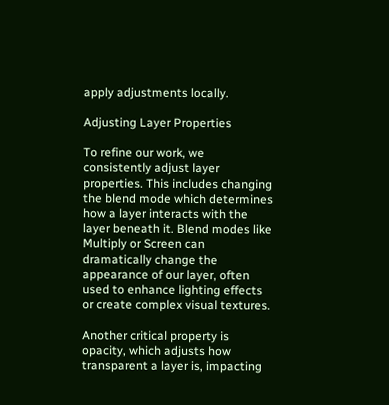apply adjustments locally.

Adjusting Layer Properties

To refine our work, we consistently adjust layer properties. This includes changing the blend mode which determines how a layer interacts with the layer beneath it. Blend modes like Multiply or Screen can dramatically change the appearance of our layer, often used to enhance lighting effects or create complex visual textures.

Another critical property is opacity, which adjusts how transparent a layer is, impacting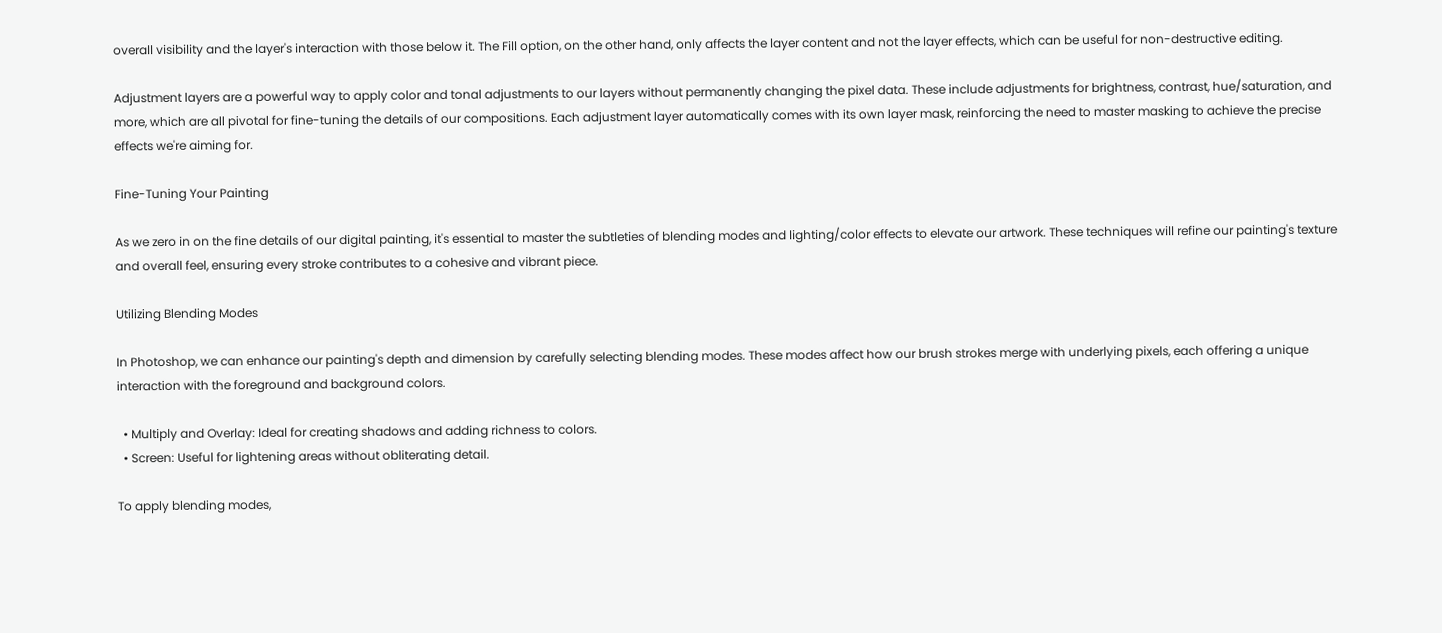overall visibility and the layer's interaction with those below it. The Fill option, on the other hand, only affects the layer content and not the layer effects, which can be useful for non-destructive editing.

Adjustment layers are a powerful way to apply color and tonal adjustments to our layers without permanently changing the pixel data. These include adjustments for brightness, contrast, hue/saturation, and more, which are all pivotal for fine-tuning the details of our compositions. Each adjustment layer automatically comes with its own layer mask, reinforcing the need to master masking to achieve the precise effects we're aiming for.

Fine-Tuning Your Painting

As we zero in on the fine details of our digital painting, it's essential to master the subtleties of blending modes and lighting/color effects to elevate our artwork. These techniques will refine our painting's texture and overall feel, ensuring every stroke contributes to a cohesive and vibrant piece.

Utilizing Blending Modes

In Photoshop, we can enhance our painting's depth and dimension by carefully selecting blending modes. These modes affect how our brush strokes merge with underlying pixels, each offering a unique interaction with the foreground and background colors.

  • Multiply and Overlay: Ideal for creating shadows and adding richness to colors.
  • Screen: Useful for lightening areas without obliterating detail.

To apply blending modes,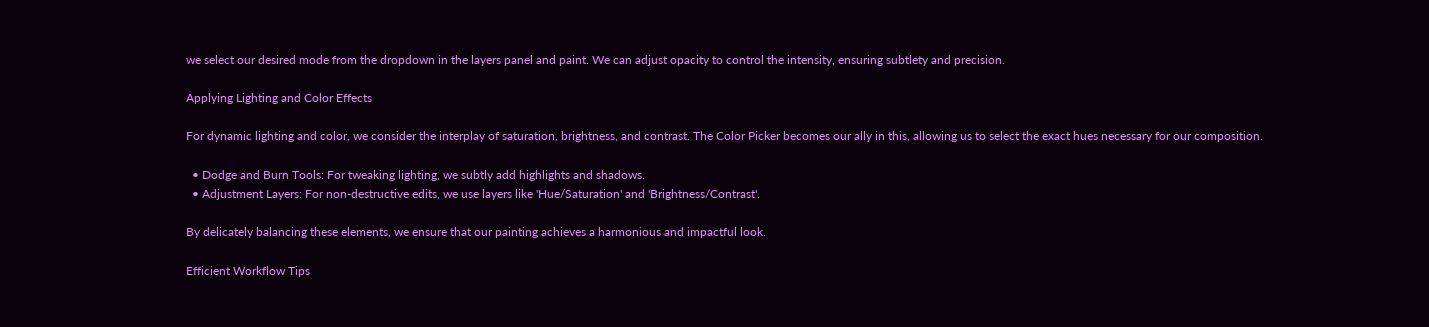we select our desired mode from the dropdown in the layers panel and paint. We can adjust opacity to control the intensity, ensuring subtlety and precision.

Applying Lighting and Color Effects

For dynamic lighting and color, we consider the interplay of saturation, brightness, and contrast. The Color Picker becomes our ally in this, allowing us to select the exact hues necessary for our composition.

  • Dodge and Burn Tools: For tweaking lighting, we subtly add highlights and shadows.
  • Adjustment Layers: For non-destructive edits, we use layers like 'Hue/Saturation' and 'Brightness/Contrast'.

By delicately balancing these elements, we ensure that our painting achieves a harmonious and impactful look.

Efficient Workflow Tips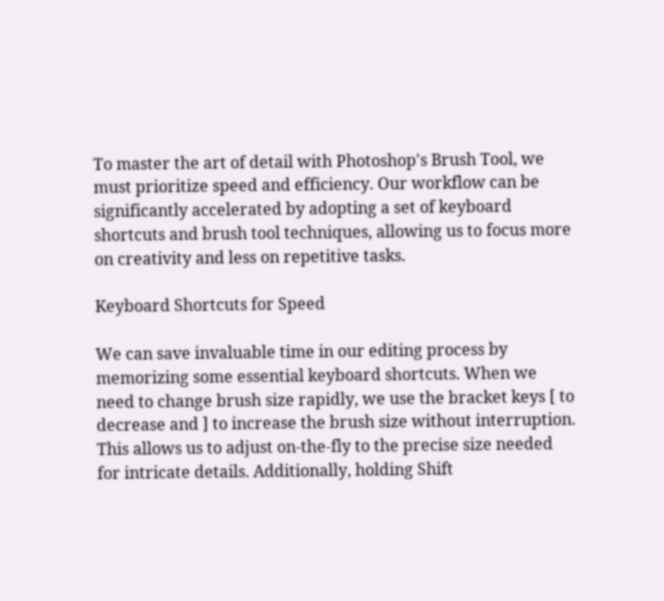To master the art of detail with Photoshop's Brush Tool, we must prioritize speed and efficiency. Our workflow can be significantly accelerated by adopting a set of keyboard shortcuts and brush tool techniques, allowing us to focus more on creativity and less on repetitive tasks.

Keyboard Shortcuts for Speed

We can save invaluable time in our editing process by memorizing some essential keyboard shortcuts. When we need to change brush size rapidly, we use the bracket keys [ to decrease and ] to increase the brush size without interruption. This allows us to adjust on-the-fly to the precise size needed for intricate details. Additionally, holding Shift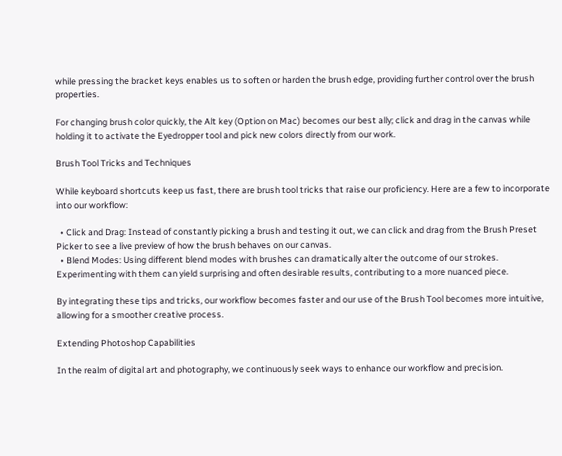while pressing the bracket keys enables us to soften or harden the brush edge, providing further control over the brush properties.

For changing brush color quickly, the Alt key (Option on Mac) becomes our best ally; click and drag in the canvas while holding it to activate the Eyedropper tool and pick new colors directly from our work.

Brush Tool Tricks and Techniques

While keyboard shortcuts keep us fast, there are brush tool tricks that raise our proficiency. Here are a few to incorporate into our workflow:

  • Click and Drag: Instead of constantly picking a brush and testing it out, we can click and drag from the Brush Preset Picker to see a live preview of how the brush behaves on our canvas.
  • Blend Modes: Using different blend modes with brushes can dramatically alter the outcome of our strokes. Experimenting with them can yield surprising and often desirable results, contributing to a more nuanced piece.

By integrating these tips and tricks, our workflow becomes faster and our use of the Brush Tool becomes more intuitive, allowing for a smoother creative process.

Extending Photoshop Capabilities

In the realm of digital art and photography, we continuously seek ways to enhance our workflow and precision.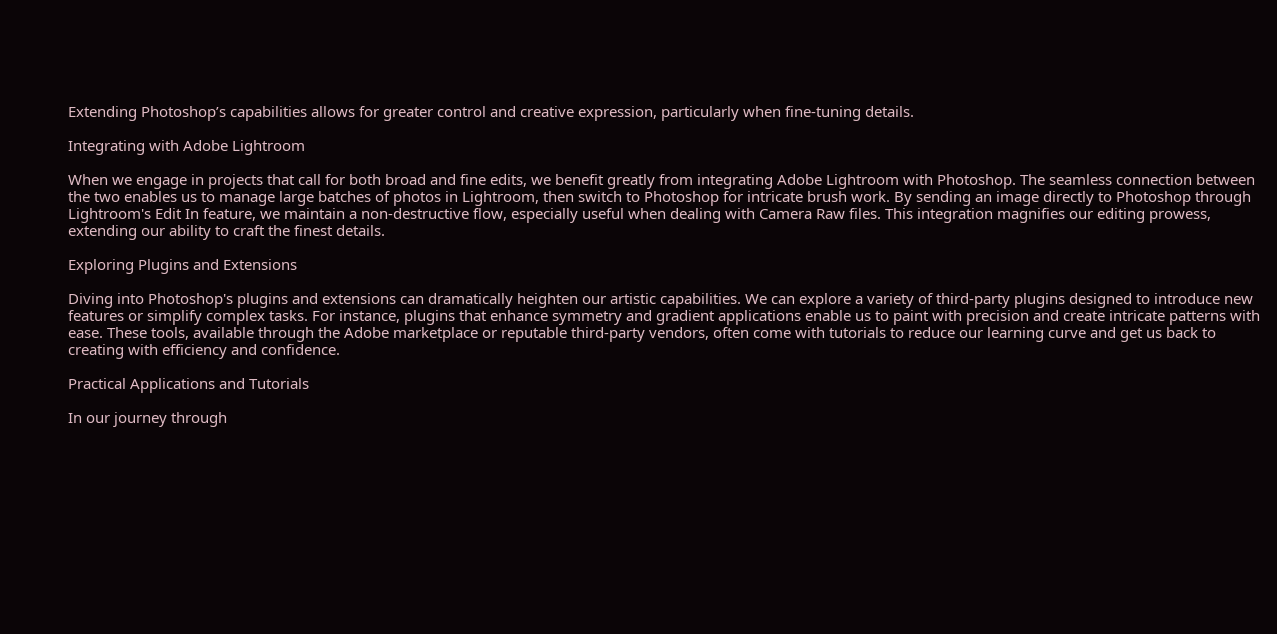Extending Photoshop’s capabilities allows for greater control and creative expression, particularly when fine-tuning details.

Integrating with Adobe Lightroom

When we engage in projects that call for both broad and fine edits, we benefit greatly from integrating Adobe Lightroom with Photoshop. The seamless connection between the two enables us to manage large batches of photos in Lightroom, then switch to Photoshop for intricate brush work. By sending an image directly to Photoshop through Lightroom's Edit In feature, we maintain a non-destructive flow, especially useful when dealing with Camera Raw files. This integration magnifies our editing prowess, extending our ability to craft the finest details.

Exploring Plugins and Extensions

Diving into Photoshop's plugins and extensions can dramatically heighten our artistic capabilities. We can explore a variety of third-party plugins designed to introduce new features or simplify complex tasks. For instance, plugins that enhance symmetry and gradient applications enable us to paint with precision and create intricate patterns with ease. These tools, available through the Adobe marketplace or reputable third-party vendors, often come with tutorials to reduce our learning curve and get us back to creating with efficiency and confidence.

Practical Applications and Tutorials

In our journey through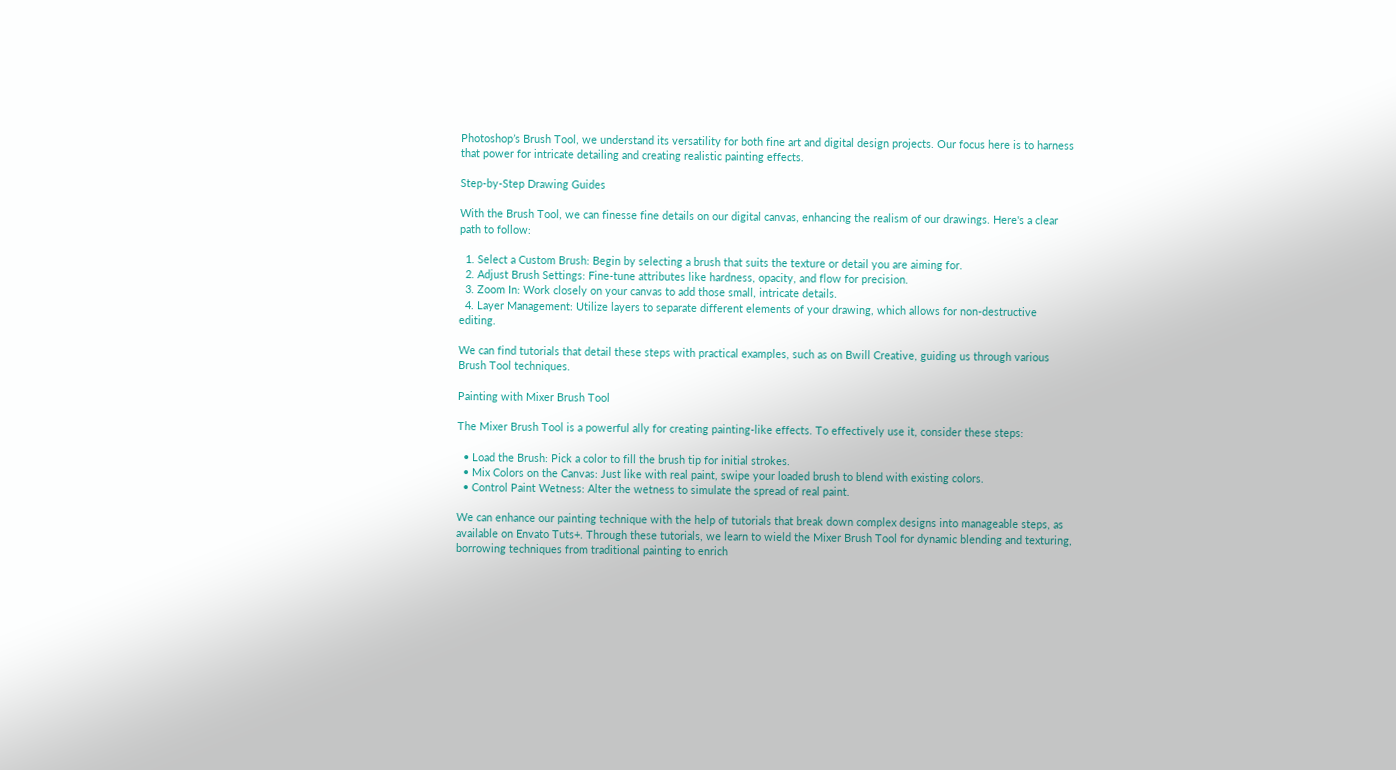Photoshop’s Brush Tool, we understand its versatility for both fine art and digital design projects. Our focus here is to harness that power for intricate detailing and creating realistic painting effects.

Step-by-Step Drawing Guides

With the Brush Tool, we can finesse fine details on our digital canvas, enhancing the realism of our drawings. Here's a clear path to follow:

  1. Select a Custom Brush: Begin by selecting a brush that suits the texture or detail you are aiming for.
  2. Adjust Brush Settings: Fine-tune attributes like hardness, opacity, and flow for precision.
  3. Zoom In: Work closely on your canvas to add those small, intricate details.
  4. Layer Management: Utilize layers to separate different elements of your drawing, which allows for non-destructive editing.

We can find tutorials that detail these steps with practical examples, such as on Bwill Creative, guiding us through various Brush Tool techniques.

Painting with Mixer Brush Tool

The Mixer Brush Tool is a powerful ally for creating painting-like effects. To effectively use it, consider these steps:

  • Load the Brush: Pick a color to fill the brush tip for initial strokes.
  • Mix Colors on the Canvas: Just like with real paint, swipe your loaded brush to blend with existing colors.
  • Control Paint Wetness: Alter the wetness to simulate the spread of real paint.

We can enhance our painting technique with the help of tutorials that break down complex designs into manageable steps, as available on Envato Tuts+. Through these tutorials, we learn to wield the Mixer Brush Tool for dynamic blending and texturing, borrowing techniques from traditional painting to enrich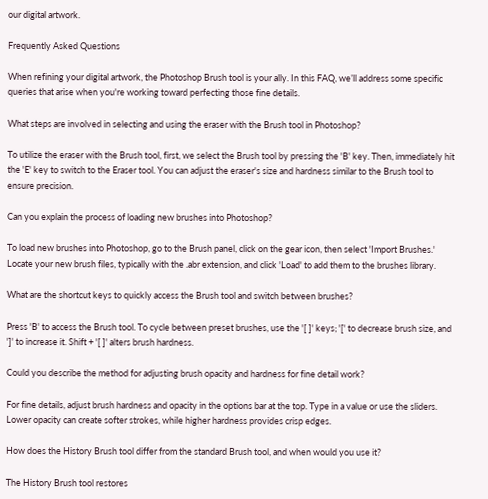our digital artwork.

Frequently Asked Questions

When refining your digital artwork, the Photoshop Brush tool is your ally. In this FAQ, we’ll address some specific queries that arise when you're working toward perfecting those fine details.

What steps are involved in selecting and using the eraser with the Brush tool in Photoshop?

To utilize the eraser with the Brush tool, first, we select the Brush tool by pressing the 'B' key. Then, immediately hit the 'E' key to switch to the Eraser tool. You can adjust the eraser's size and hardness similar to the Brush tool to ensure precision.

Can you explain the process of loading new brushes into Photoshop?

To load new brushes into Photoshop, go to the Brush panel, click on the gear icon, then select 'Import Brushes.' Locate your new brush files, typically with the .abr extension, and click 'Load' to add them to the brushes library.

What are the shortcut keys to quickly access the Brush tool and switch between brushes?

Press 'B' to access the Brush tool. To cycle between preset brushes, use the '[ ]' keys; '[' to decrease brush size, and ']' to increase it. Shift + '[ ]' alters brush hardness.

Could you describe the method for adjusting brush opacity and hardness for fine detail work?

For fine details, adjust brush hardness and opacity in the options bar at the top. Type in a value or use the sliders. Lower opacity can create softer strokes, while higher hardness provides crisp edges.

How does the History Brush tool differ from the standard Brush tool, and when would you use it?

The History Brush tool restores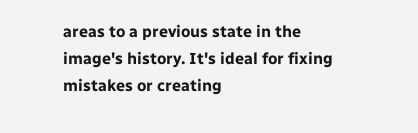areas to a previous state in the image's history. It's ideal for fixing mistakes or creating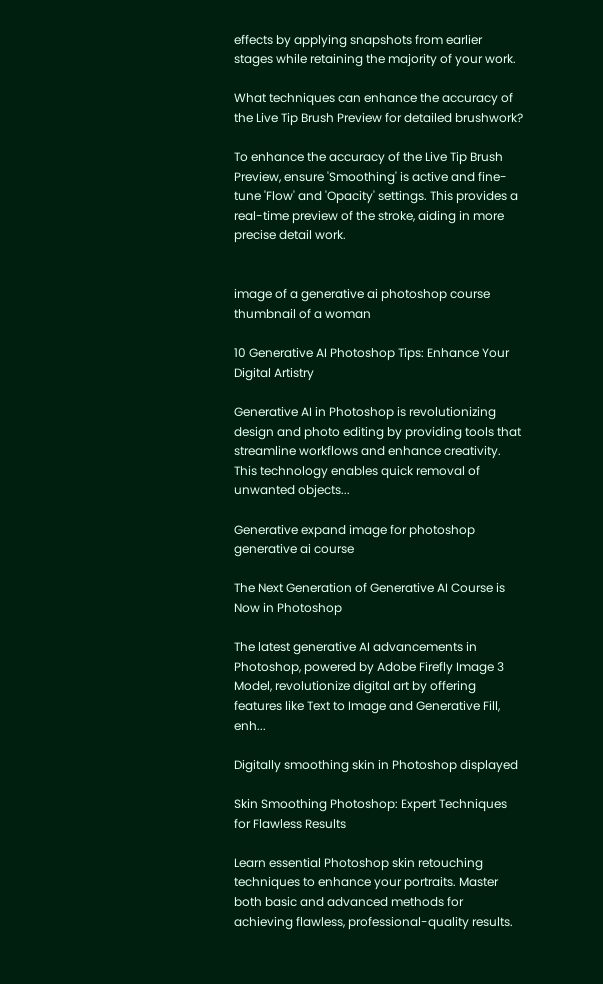effects by applying snapshots from earlier stages while retaining the majority of your work.

What techniques can enhance the accuracy of the Live Tip Brush Preview for detailed brushwork?

To enhance the accuracy of the Live Tip Brush Preview, ensure 'Smoothing' is active and fine-tune 'Flow' and 'Opacity' settings. This provides a real-time preview of the stroke, aiding in more precise detail work.


image of a generative ai photoshop course thumbnail of a woman

10 Generative AI Photoshop Tips: Enhance Your Digital Artistry

Generative AI in Photoshop is revolutionizing design and photo editing by providing tools that streamline workflows and enhance creativity. This technology enables quick removal of unwanted objects...

Generative expand image for photoshop generative ai course

The Next Generation of Generative AI Course is Now in Photoshop

The latest generative AI advancements in Photoshop, powered by Adobe Firefly Image 3 Model, revolutionize digital art by offering features like Text to Image and Generative Fill, enh...

Digitally smoothing skin in Photoshop displayed

Skin Smoothing Photoshop: Expert Techniques for Flawless Results

Learn essential Photoshop skin retouching techniques to enhance your portraits. Master both basic and advanced methods for achieving flawless, professional-quality results.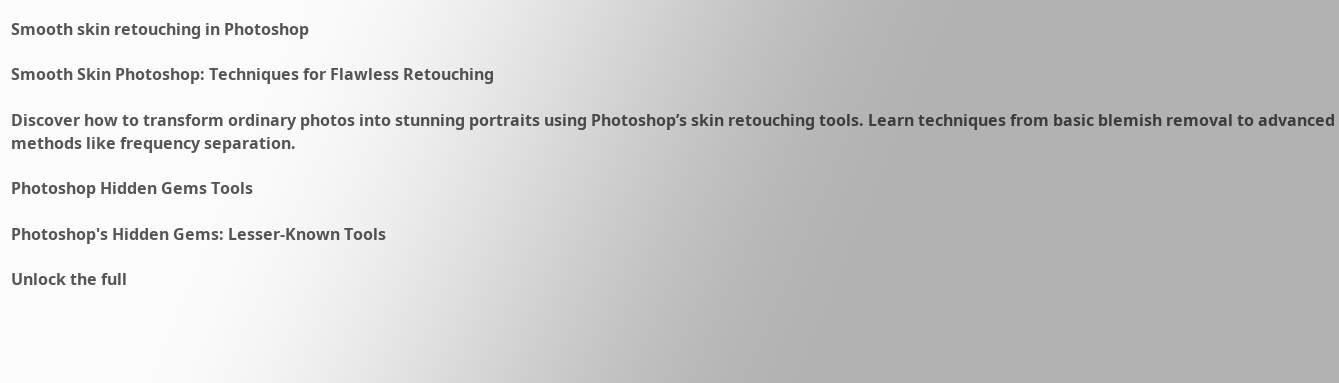Smooth skin retouching in Photoshop

Smooth Skin Photoshop: Techniques for Flawless Retouching

Discover how to transform ordinary photos into stunning portraits using Photoshop’s skin retouching tools. Learn techniques from basic blemish removal to advanced methods like frequency separation.

Photoshop Hidden Gems Tools

Photoshop's Hidden Gems: Lesser-Known Tools

Unlock the full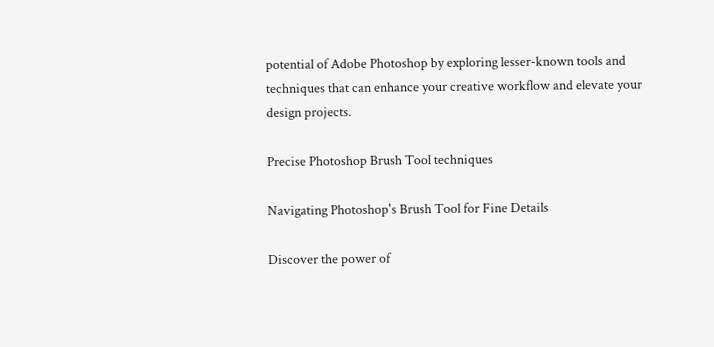potential of Adobe Photoshop by exploring lesser-known tools and techniques that can enhance your creative workflow and elevate your design projects.

Precise Photoshop Brush Tool techniques

Navigating Photoshop's Brush Tool for Fine Details

Discover the power of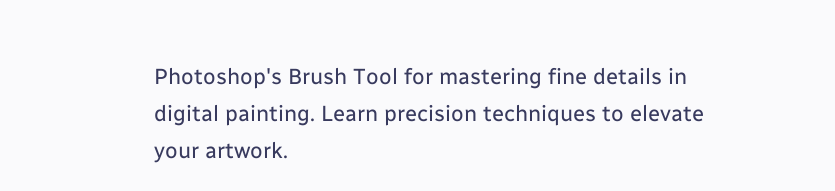Photoshop's Brush Tool for mastering fine details in digital painting. Learn precision techniques to elevate your artwork.